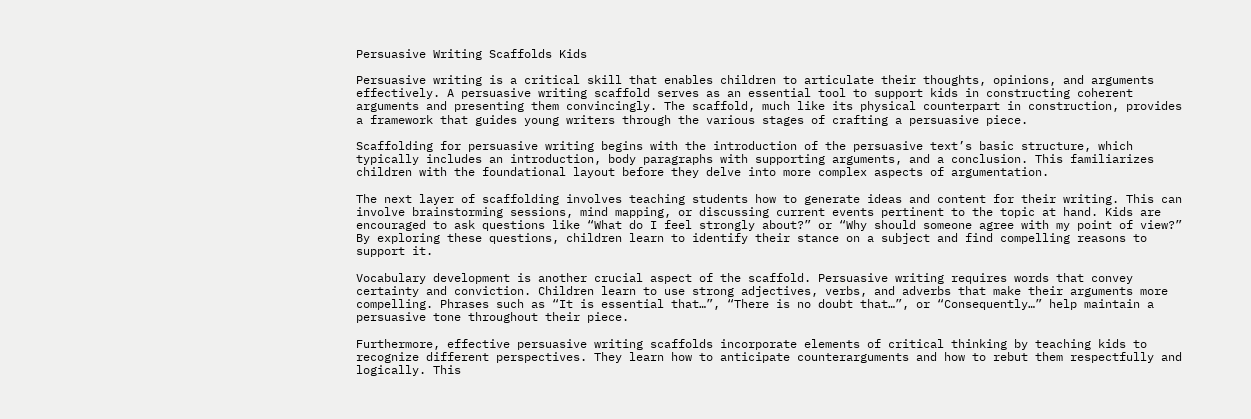Persuasive Writing Scaffolds Kids

Persuasive writing is a critical skill that enables children to articulate their thoughts, opinions, and arguments effectively. A persuasive writing scaffold serves as an essential tool to support kids in constructing coherent arguments and presenting them convincingly. The scaffold, much like its physical counterpart in construction, provides a framework that guides young writers through the various stages of crafting a persuasive piece.

Scaffolding for persuasive writing begins with the introduction of the persuasive text’s basic structure, which typically includes an introduction, body paragraphs with supporting arguments, and a conclusion. This familiarizes children with the foundational layout before they delve into more complex aspects of argumentation.

The next layer of scaffolding involves teaching students how to generate ideas and content for their writing. This can involve brainstorming sessions, mind mapping, or discussing current events pertinent to the topic at hand. Kids are encouraged to ask questions like “What do I feel strongly about?” or “Why should someone agree with my point of view?” By exploring these questions, children learn to identify their stance on a subject and find compelling reasons to support it.

Vocabulary development is another crucial aspect of the scaffold. Persuasive writing requires words that convey certainty and conviction. Children learn to use strong adjectives, verbs, and adverbs that make their arguments more compelling. Phrases such as “It is essential that…”, “There is no doubt that…”, or “Consequently…” help maintain a persuasive tone throughout their piece.

Furthermore, effective persuasive writing scaffolds incorporate elements of critical thinking by teaching kids to recognize different perspectives. They learn how to anticipate counterarguments and how to rebut them respectfully and logically. This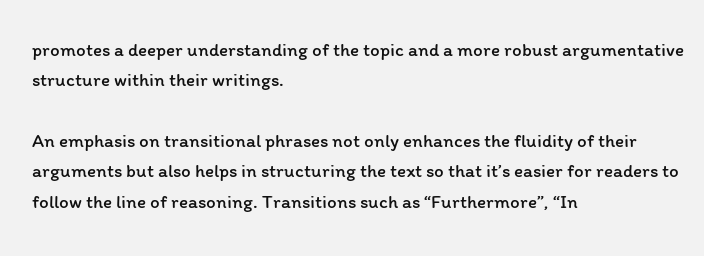promotes a deeper understanding of the topic and a more robust argumentative structure within their writings.

An emphasis on transitional phrases not only enhances the fluidity of their arguments but also helps in structuring the text so that it’s easier for readers to follow the line of reasoning. Transitions such as “Furthermore”, “In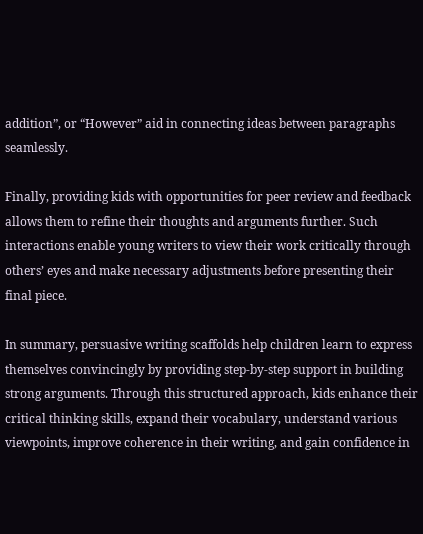addition”, or “However” aid in connecting ideas between paragraphs seamlessly.

Finally, providing kids with opportunities for peer review and feedback allows them to refine their thoughts and arguments further. Such interactions enable young writers to view their work critically through others’ eyes and make necessary adjustments before presenting their final piece.

In summary, persuasive writing scaffolds help children learn to express themselves convincingly by providing step-by-step support in building strong arguments. Through this structured approach, kids enhance their critical thinking skills, expand their vocabulary, understand various viewpoints, improve coherence in their writing, and gain confidence in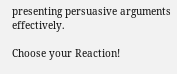presenting persuasive arguments effectively.

Choose your Reaction!